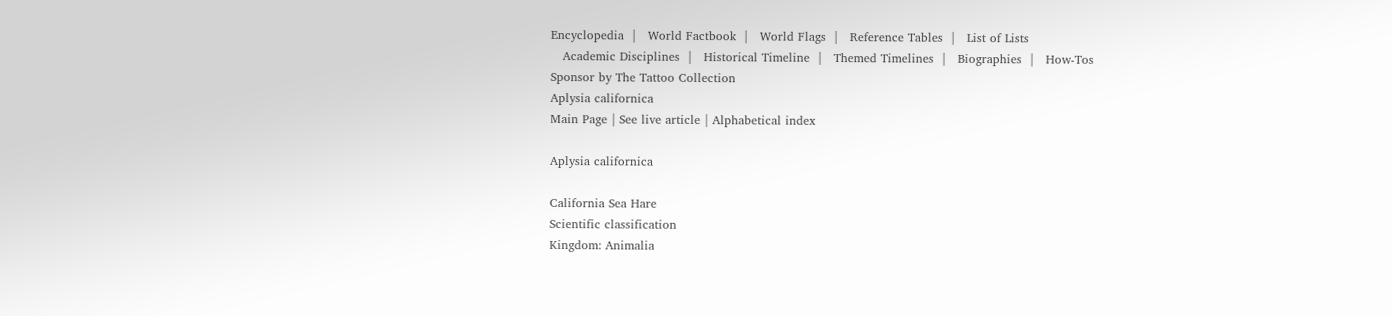Encyclopedia  |   World Factbook  |   World Flags  |   Reference Tables  |   List of Lists
   Academic Disciplines  |   Historical Timeline  |   Themed Timelines  |   Biographies  |   How-Tos
Sponsor by The Tattoo Collection
Aplysia californica
Main Page | See live article | Alphabetical index

Aplysia californica

California Sea Hare
Scientific classification
Kingdom: Animalia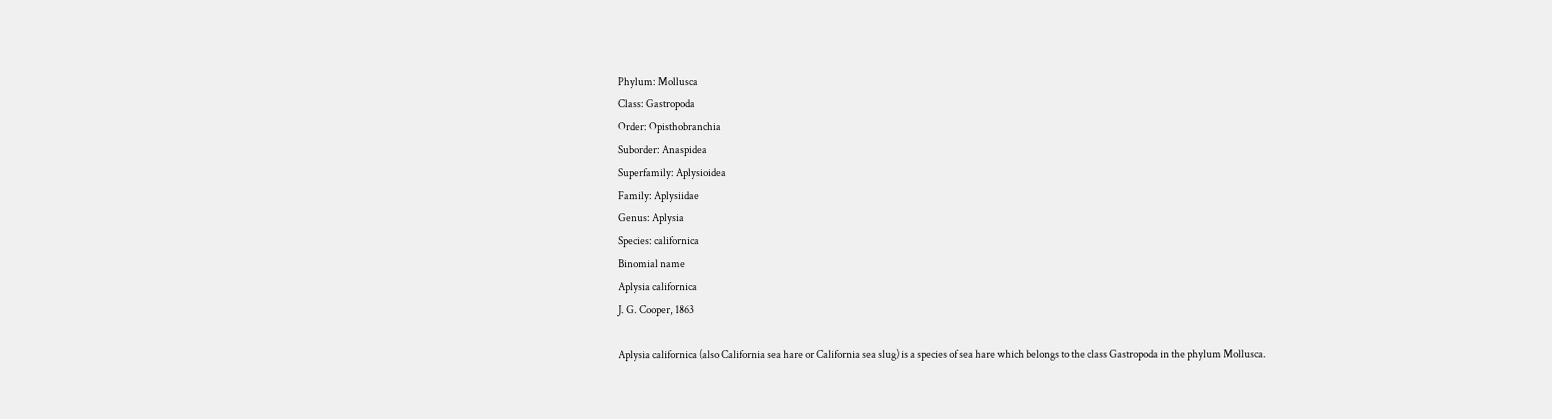Phylum: Mollusca
Class: Gastropoda
Order: Opisthobranchia
Suborder: Anaspidea
Superfamily: Aplysioidea
Family: Aplysiidae
Genus: Aplysia
Species: californica
Binomial name
Aplysia californica
J. G. Cooper, 1863

Aplysia californica (also California sea hare or California sea slug) is a species of sea hare which belongs to the class Gastropoda in the phylum Mollusca.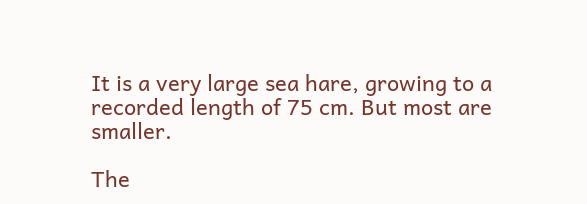It is a very large sea hare, growing to a recorded length of 75 cm. But most are smaller.

The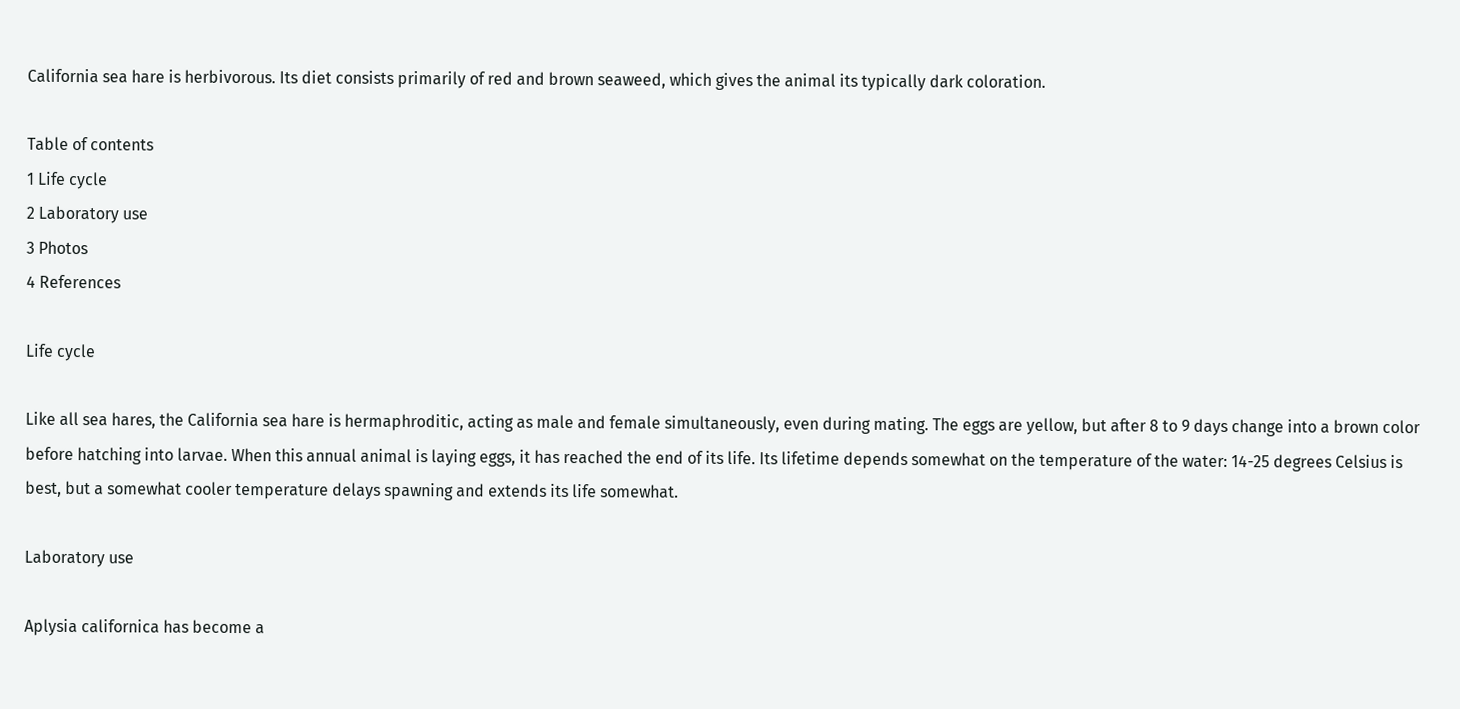California sea hare is herbivorous. Its diet consists primarily of red and brown seaweed, which gives the animal its typically dark coloration.

Table of contents
1 Life cycle
2 Laboratory use
3 Photos
4 References

Life cycle

Like all sea hares, the California sea hare is hermaphroditic, acting as male and female simultaneously, even during mating. The eggs are yellow, but after 8 to 9 days change into a brown color before hatching into larvae. When this annual animal is laying eggs, it has reached the end of its life. Its lifetime depends somewhat on the temperature of the water: 14-25 degrees Celsius is best, but a somewhat cooler temperature delays spawning and extends its life somewhat.

Laboratory use

Aplysia californica has become a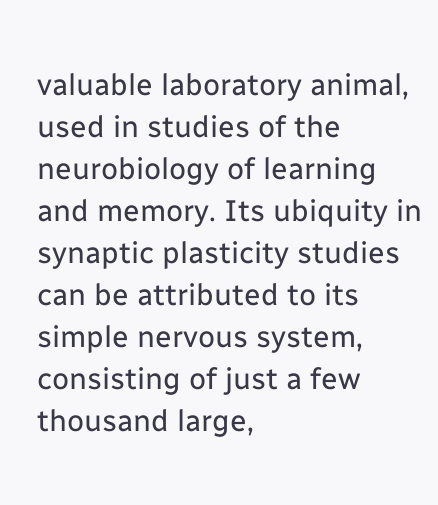valuable laboratory animal, used in studies of the neurobiology of learning and memory. Its ubiquity in synaptic plasticity studies can be attributed to its simple nervous system, consisting of just a few thousand large,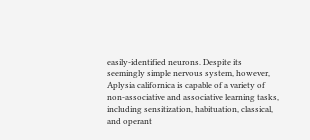easily-identified neurons. Despite its seemingly simple nervous system, however, Aplysia californica is capable of a variety of non-associative and associative learning tasks, including sensitization, habituation, classical, and operant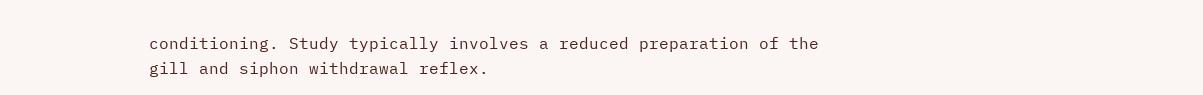conditioning. Study typically involves a reduced preparation of the gill and siphon withdrawal reflex.